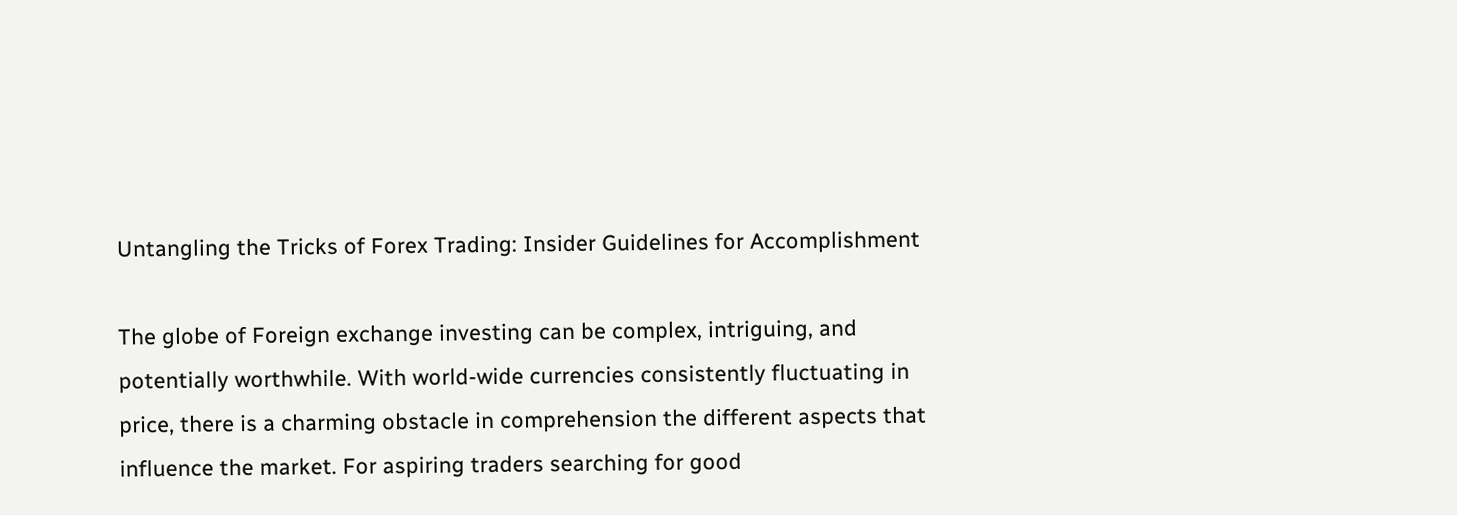Untangling the Tricks of Forex Trading: Insider Guidelines for Accomplishment

The globe of Foreign exchange investing can be complex, intriguing, and potentially worthwhile. With world-wide currencies consistently fluctuating in price, there is a charming obstacle in comprehension the different aspects that influence the market. For aspiring traders searching for good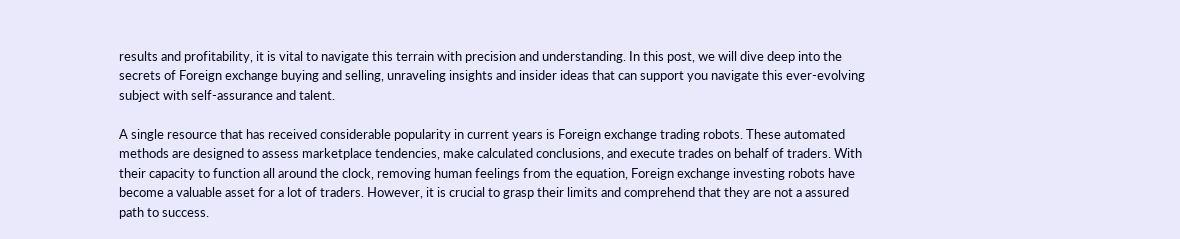results and profitability, it is vital to navigate this terrain with precision and understanding. In this post, we will dive deep into the secrets of Foreign exchange buying and selling, unraveling insights and insider ideas that can support you navigate this ever-evolving subject with self-assurance and talent.

A single resource that has received considerable popularity in current years is Foreign exchange trading robots. These automated methods are designed to assess marketplace tendencies, make calculated conclusions, and execute trades on behalf of traders. With their capacity to function all around the clock, removing human feelings from the equation, Foreign exchange investing robots have become a valuable asset for a lot of traders. However, it is crucial to grasp their limits and comprehend that they are not a assured path to success.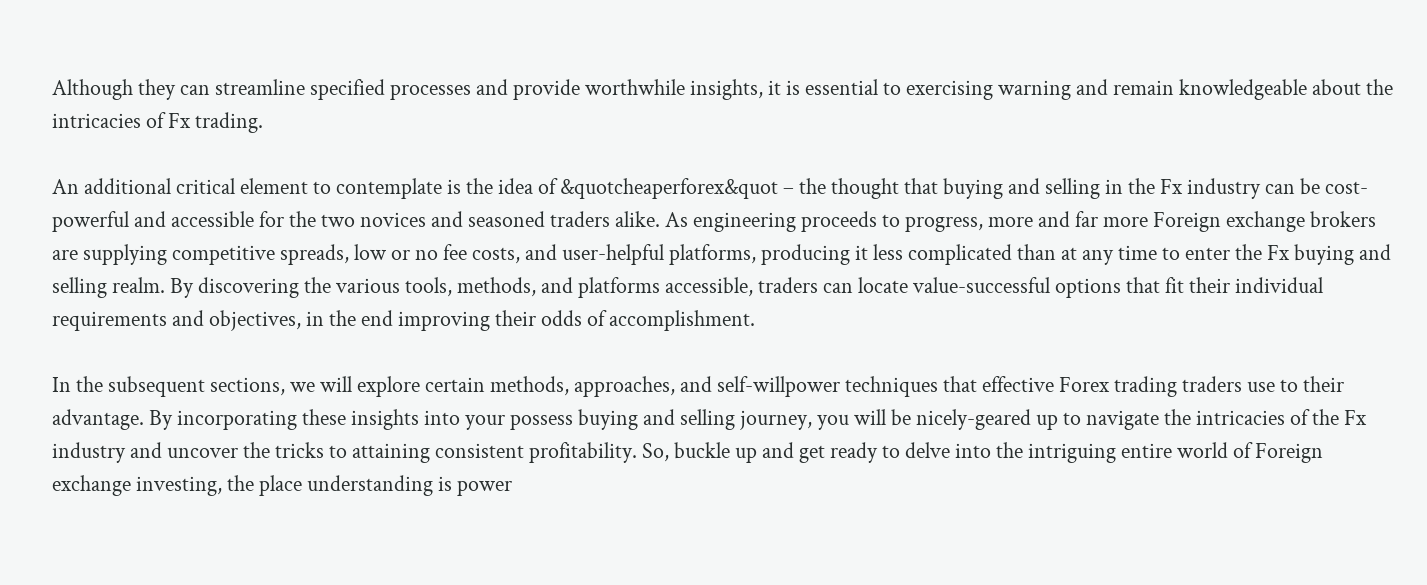Although they can streamline specified processes and provide worthwhile insights, it is essential to exercising warning and remain knowledgeable about the intricacies of Fx trading.

An additional critical element to contemplate is the idea of &quotcheaperforex&quot – the thought that buying and selling in the Fx industry can be cost-powerful and accessible for the two novices and seasoned traders alike. As engineering proceeds to progress, more and far more Foreign exchange brokers are supplying competitive spreads, low or no fee costs, and user-helpful platforms, producing it less complicated than at any time to enter the Fx buying and selling realm. By discovering the various tools, methods, and platforms accessible, traders can locate value-successful options that fit their individual requirements and objectives, in the end improving their odds of accomplishment.

In the subsequent sections, we will explore certain methods, approaches, and self-willpower techniques that effective Forex trading traders use to their advantage. By incorporating these insights into your possess buying and selling journey, you will be nicely-geared up to navigate the intricacies of the Fx industry and uncover the tricks to attaining consistent profitability. So, buckle up and get ready to delve into the intriguing entire world of Foreign exchange investing, the place understanding is power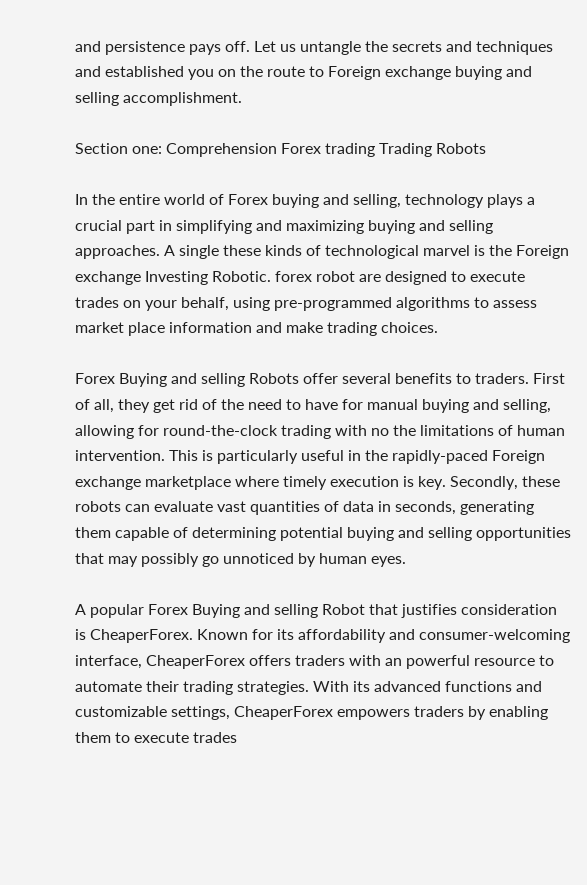and persistence pays off. Let us untangle the secrets and techniques and established you on the route to Foreign exchange buying and selling accomplishment.

Section one: Comprehension Forex trading Trading Robots

In the entire world of Forex buying and selling, technology plays a crucial part in simplifying and maximizing buying and selling approaches. A single these kinds of technological marvel is the Foreign exchange Investing Robotic. forex robot are designed to execute trades on your behalf, using pre-programmed algorithms to assess market place information and make trading choices.

Forex Buying and selling Robots offer several benefits to traders. First of all, they get rid of the need to have for manual buying and selling, allowing for round-the-clock trading with no the limitations of human intervention. This is particularly useful in the rapidly-paced Foreign exchange marketplace where timely execution is key. Secondly, these robots can evaluate vast quantities of data in seconds, generating them capable of determining potential buying and selling opportunities that may possibly go unnoticed by human eyes.

A popular Forex Buying and selling Robot that justifies consideration is CheaperForex. Known for its affordability and consumer-welcoming interface, CheaperForex offers traders with an powerful resource to automate their trading strategies. With its advanced functions and customizable settings, CheaperForex empowers traders by enabling them to execute trades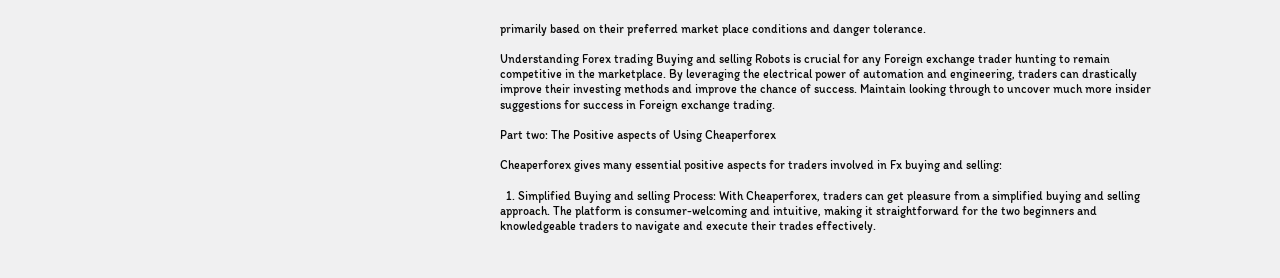primarily based on their preferred market place conditions and danger tolerance.

Understanding Forex trading Buying and selling Robots is crucial for any Foreign exchange trader hunting to remain competitive in the marketplace. By leveraging the electrical power of automation and engineering, traders can drastically improve their investing methods and improve the chance of success. Maintain looking through to uncover much more insider suggestions for success in Foreign exchange trading.

Part two: The Positive aspects of Using Cheaperforex

Cheaperforex gives many essential positive aspects for traders involved in Fx buying and selling:

  1. Simplified Buying and selling Process: With Cheaperforex, traders can get pleasure from a simplified buying and selling approach. The platform is consumer-welcoming and intuitive, making it straightforward for the two beginners and knowledgeable traders to navigate and execute their trades effectively.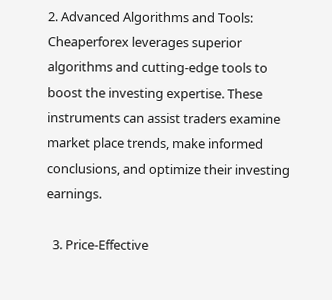2. Advanced Algorithms and Tools: Cheaperforex leverages superior algorithms and cutting-edge tools to boost the investing expertise. These instruments can assist traders examine market place trends, make informed conclusions, and optimize their investing earnings.

  3. Price-Effective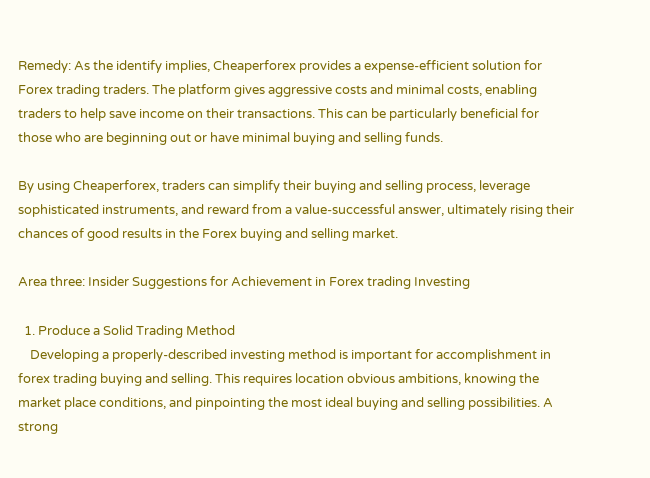Remedy: As the identify implies, Cheaperforex provides a expense-efficient solution for Forex trading traders. The platform gives aggressive costs and minimal costs, enabling traders to help save income on their transactions. This can be particularly beneficial for those who are beginning out or have minimal buying and selling funds.

By using Cheaperforex, traders can simplify their buying and selling process, leverage sophisticated instruments, and reward from a value-successful answer, ultimately rising their chances of good results in the Forex buying and selling market.

Area three: Insider Suggestions for Achievement in Forex trading Investing

  1. Produce a Solid Trading Method
    Developing a properly-described investing method is important for accomplishment in forex trading buying and selling. This requires location obvious ambitions, knowing the market place conditions, and pinpointing the most ideal buying and selling possibilities. A strong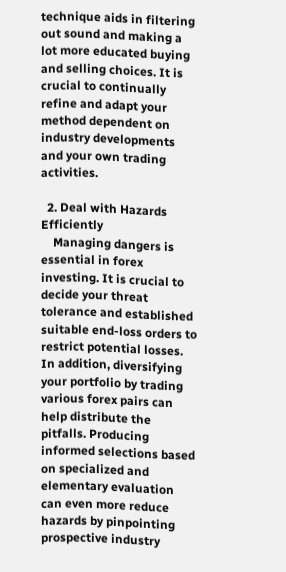technique aids in filtering out sound and making a lot more educated buying and selling choices. It is crucial to continually refine and adapt your method dependent on industry developments and your own trading activities.

  2. Deal with Hazards Efficiently
    Managing dangers is essential in forex investing. It is crucial to decide your threat tolerance and established suitable end-loss orders to restrict potential losses. In addition, diversifying your portfolio by trading various forex pairs can help distribute the pitfalls. Producing informed selections based on specialized and elementary evaluation can even more reduce hazards by pinpointing prospective industry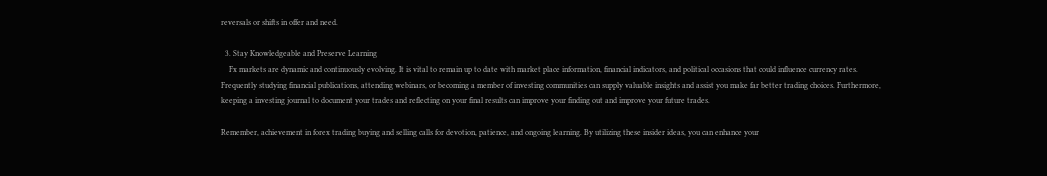reversals or shifts in offer and need.

  3. Stay Knowledgeable and Preserve Learning
    Fx markets are dynamic and continuously evolving. It is vital to remain up to date with market place information, financial indicators, and political occasions that could influence currency rates. Frequently studying financial publications, attending webinars, or becoming a member of investing communities can supply valuable insights and assist you make far better trading choices. Furthermore, keeping a investing journal to document your trades and reflecting on your final results can improve your finding out and improve your future trades.

Remember, achievement in forex trading buying and selling calls for devotion, patience, and ongoing learning. By utilizing these insider ideas, you can enhance your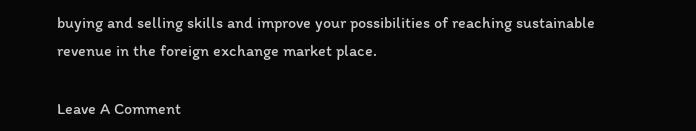buying and selling skills and improve your possibilities of reaching sustainable revenue in the foreign exchange market place.

Leave A Comment